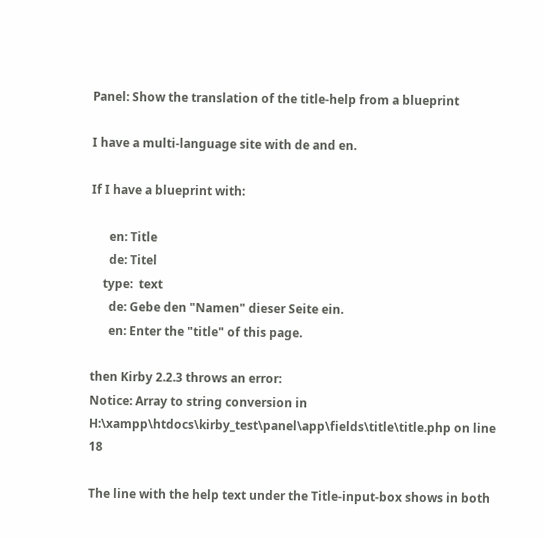Panel: Show the translation of the title-help from a blueprint

I have a multi-language site with de and en.

If I have a blueprint with:

      en: Title
      de: Titel
    type:  text
      de: Gebe den "Namen" dieser Seite ein.
      en: Enter the "title" of this page.

then Kirby 2.2.3 throws an error:
Notice: Array to string conversion in H:\xampp\htdocs\kirby_test\panel\app\fields\title\title.php on line 18

The line with the help text under the Title-input-box shows in both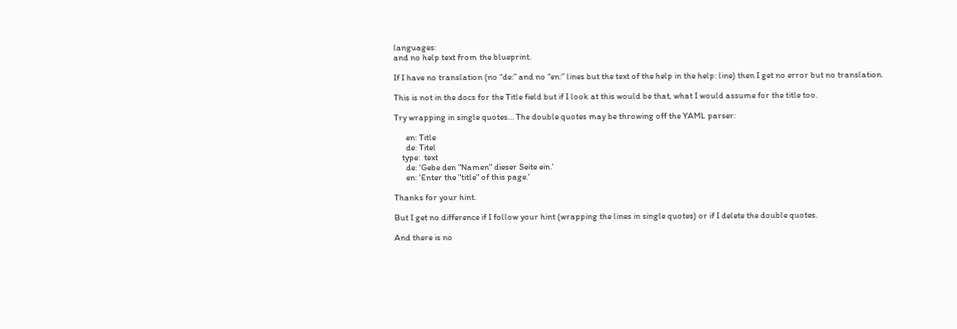languages:
and no help text from the blueprint.

If I have no translation (no “de:” and no “en:” lines but the text of the help in the help: line) then I get no error but no translation.

This is not in the docs for the Title field but if I look at this would be that, what I would assume for the title too.

Try wrapping in single quotes… The double quotes may be throwing off the YAML parser:

      en: Title
      de: Titel
    type:  text
      de: 'Gebe den "Namen" dieser Seite ein.'
      en: 'Enter the "title" of this page.'

Thanks for your hint.

But I get no difference if I follow your hint (wrapping the lines in single quotes) or if I delete the double quotes.

And there is no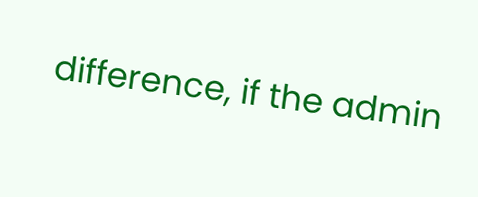difference, if the admin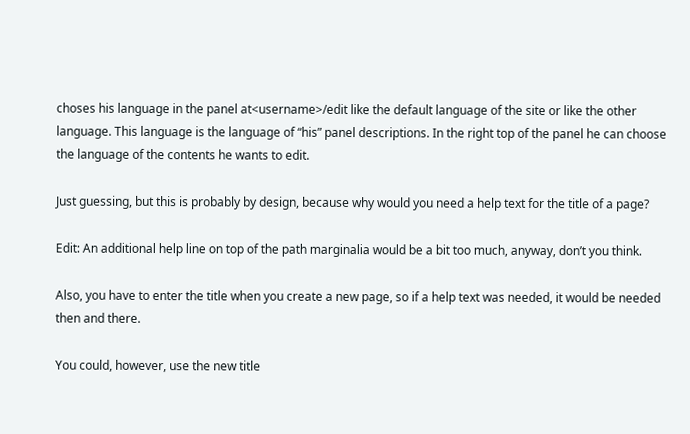choses his language in the panel at<username>/edit like the default language of the site or like the other language. This language is the language of “his” panel descriptions. In the right top of the panel he can choose the language of the contents he wants to edit.

Just guessing, but this is probably by design, because why would you need a help text for the title of a page?

Edit: An additional help line on top of the path marginalia would be a bit too much, anyway, don’t you think.

Also, you have to enter the title when you create a new page, so if a help text was needed, it would be needed then and there.

You could, however, use the new title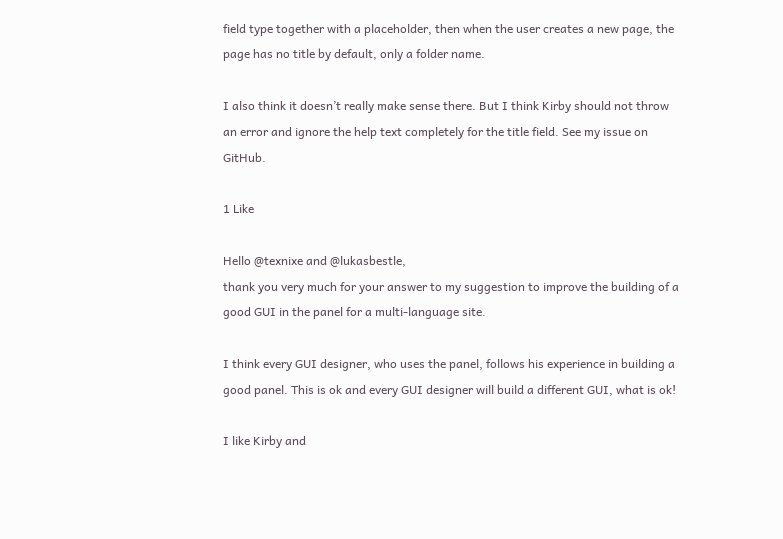field type together with a placeholder, then when the user creates a new page, the page has no title by default, only a folder name.

I also think it doesn’t really make sense there. But I think Kirby should not throw an error and ignore the help text completely for the title field. See my issue on GitHub.

1 Like

Hello @texnixe and @lukasbestle,
thank you very much for your answer to my suggestion to improve the building of a good GUI in the panel for a multi-language site.

I think every GUI designer, who uses the panel, follows his experience in building a good panel. This is ok and every GUI designer will build a different GUI, what is ok!

I like Kirby and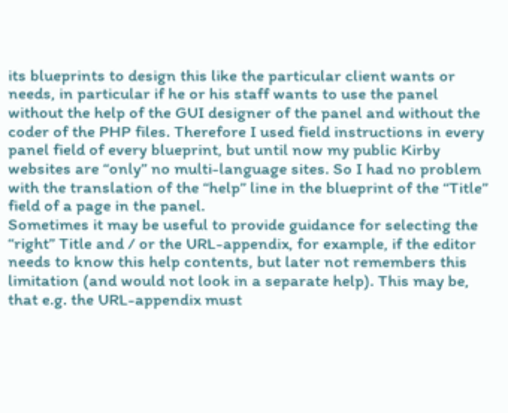its blueprints to design this like the particular client wants or needs, in particular if he or his staff wants to use the panel without the help of the GUI designer of the panel and without the coder of the PHP files. Therefore I used field instructions in every panel field of every blueprint, but until now my public Kirby websites are “only” no multi-language sites. So I had no problem with the translation of the “help” line in the blueprint of the “Title” field of a page in the panel.
Sometimes it may be useful to provide guidance for selecting the “right” Title and / or the URL-appendix, for example, if the editor needs to know this help contents, but later not remembers this limitation (and would not look in a separate help). This may be, that e.g. the URL-appendix must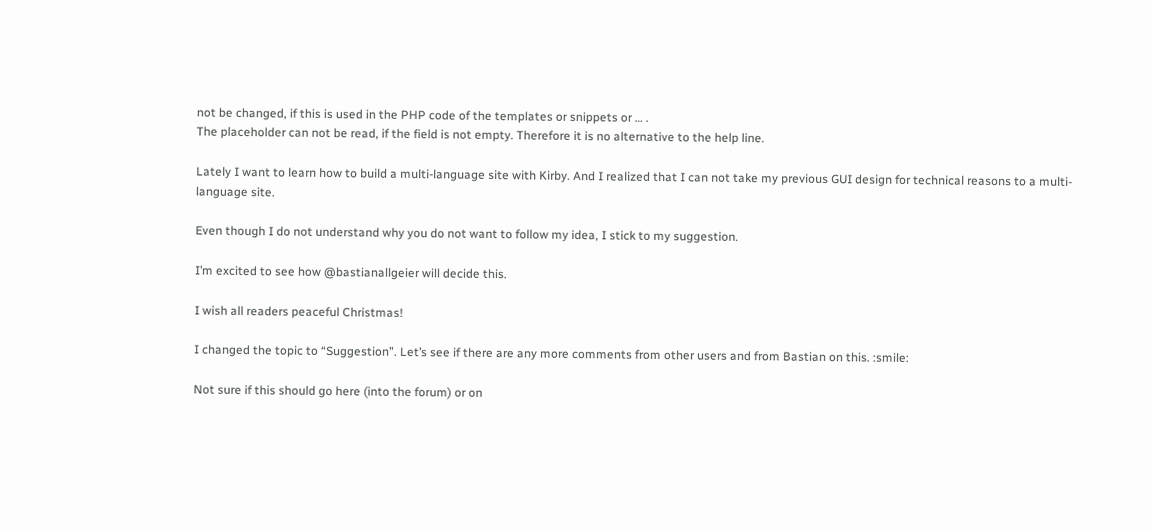not be changed, if this is used in the PHP code of the templates or snippets or … .
The placeholder can not be read, if the field is not empty. Therefore it is no alternative to the help line.

Lately I want to learn how to build a multi-language site with Kirby. And I realized that I can not take my previous GUI design for technical reasons to a multi-language site.

Even though I do not understand why you do not want to follow my idea, I stick to my suggestion.

I’m excited to see how @bastianallgeier will decide this.

I wish all readers peaceful Christmas!

I changed the topic to “Suggestion”. Let’s see if there are any more comments from other users and from Bastian on this. :smile:

Not sure if this should go here (into the forum) or on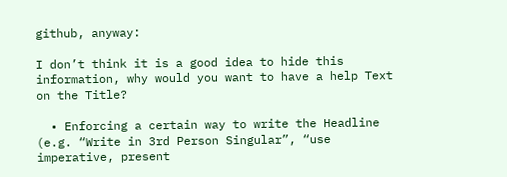github, anyway:

I don’t think it is a good idea to hide this information, why would you want to have a help Text on the Title?

  • Enforcing a certain way to write the Headline (e.g. “Write in 3rd Person Singular”, “use imperative, present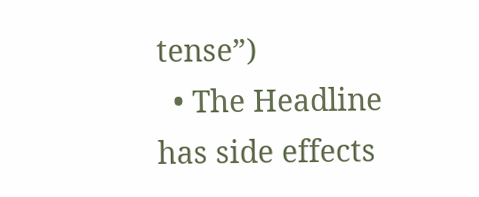tense”)
  • The Headline has side effects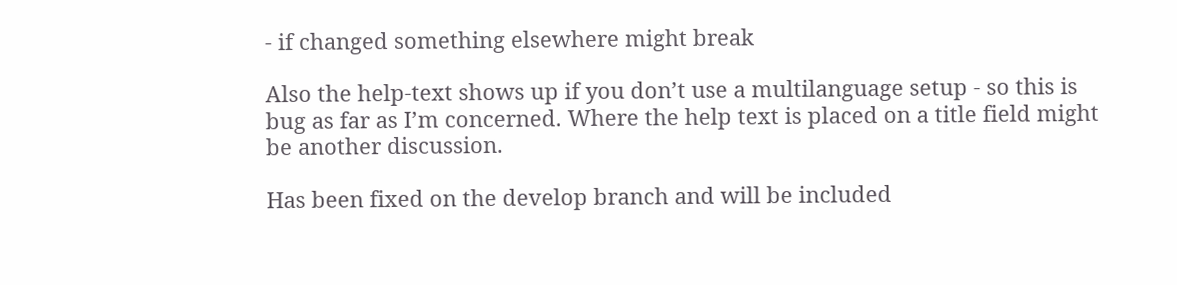- if changed something elsewhere might break

Also the help-text shows up if you don’t use a multilanguage setup - so this is bug as far as I’m concerned. Where the help text is placed on a title field might be another discussion.

Has been fixed on the develop branch and will be included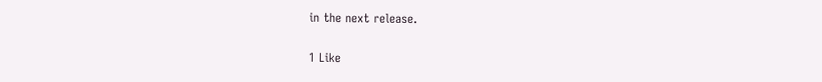in the next release.

1 Like